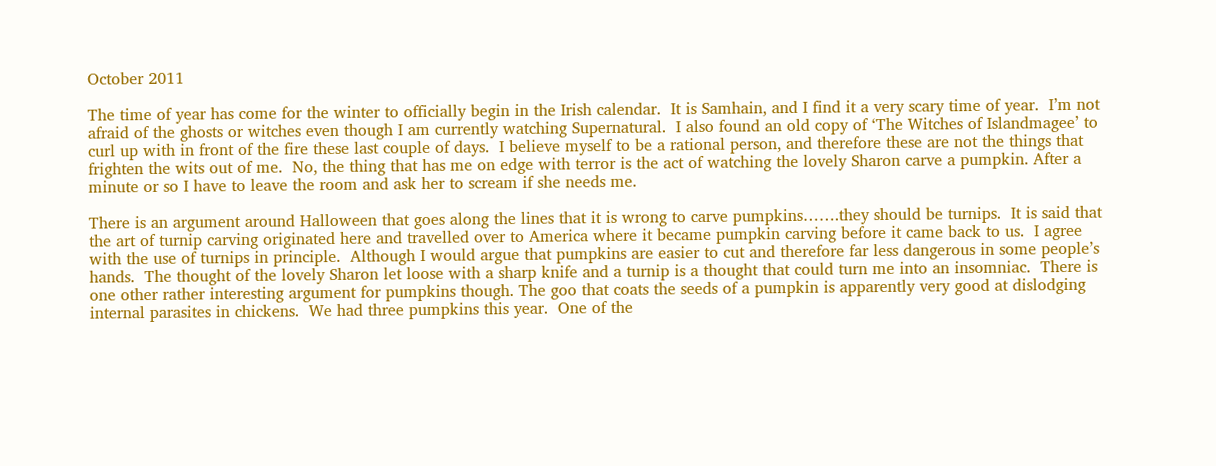October 2011

The time of year has come for the winter to officially begin in the Irish calendar.  It is Samhain, and I find it a very scary time of year.  I’m not afraid of the ghosts or witches even though I am currently watching Supernatural.  I also found an old copy of ‘The Witches of Islandmagee’ to curl up with in front of the fire these last couple of days.  I believe myself to be a rational person, and therefore these are not the things that frighten the wits out of me.  No, the thing that has me on edge with terror is the act of watching the lovely Sharon carve a pumpkin. After a minute or so I have to leave the room and ask her to scream if she needs me.

There is an argument around Halloween that goes along the lines that it is wrong to carve pumpkins…….they should be turnips.  It is said that the art of turnip carving originated here and travelled over to America where it became pumpkin carving before it came back to us.  I agree with the use of turnips in principle.  Although I would argue that pumpkins are easier to cut and therefore far less dangerous in some people’s hands.  The thought of the lovely Sharon let loose with a sharp knife and a turnip is a thought that could turn me into an insomniac.  There is one other rather interesting argument for pumpkins though. The goo that coats the seeds of a pumpkin is apparently very good at dislodging internal parasites in chickens.  We had three pumpkins this year.  One of the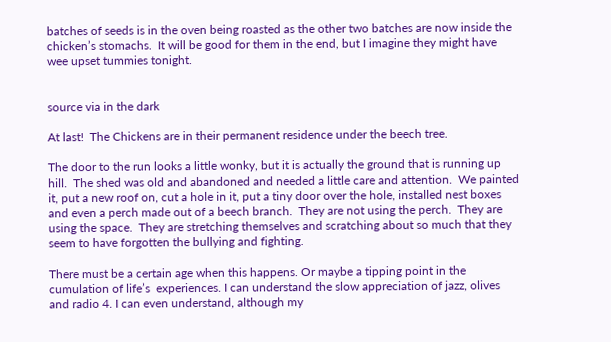batches of seeds is in the oven being roasted as the other two batches are now inside the chicken’s stomachs.  It will be good for them in the end, but I imagine they might have wee upset tummies tonight.


source via in the dark

At last!  The Chickens are in their permanent residence under the beech tree.

The door to the run looks a little wonky, but it is actually the ground that is running up hill.  The shed was old and abandoned and needed a little care and attention.  We painted it, put a new roof on, cut a hole in it, put a tiny door over the hole, installed nest boxes and even a perch made out of a beech branch.  They are not using the perch.  They are using the space.  They are stretching themselves and scratching about so much that they seem to have forgotten the bullying and fighting.

There must be a certain age when this happens. Or maybe a tipping point in the cumulation of life’s  experiences. I can understand the slow appreciation of jazz, olives and radio 4. I can even understand, although my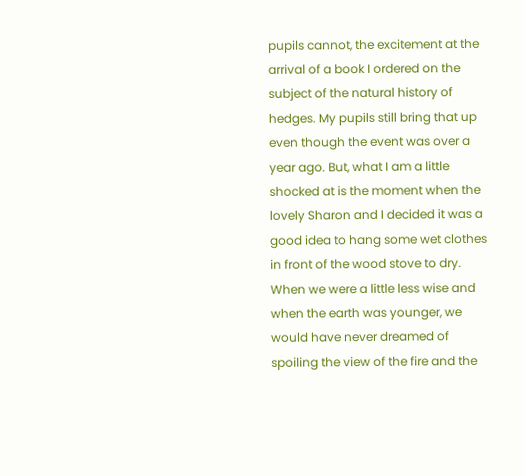pupils cannot, the excitement at the arrival of a book I ordered on the subject of the natural history of hedges. My pupils still bring that up even though the event was over a year ago. But, what I am a little shocked at is the moment when the lovely Sharon and I decided it was a good idea to hang some wet clothes in front of the wood stove to dry. When we were a little less wise and when the earth was younger, we would have never dreamed of spoiling the view of the fire and the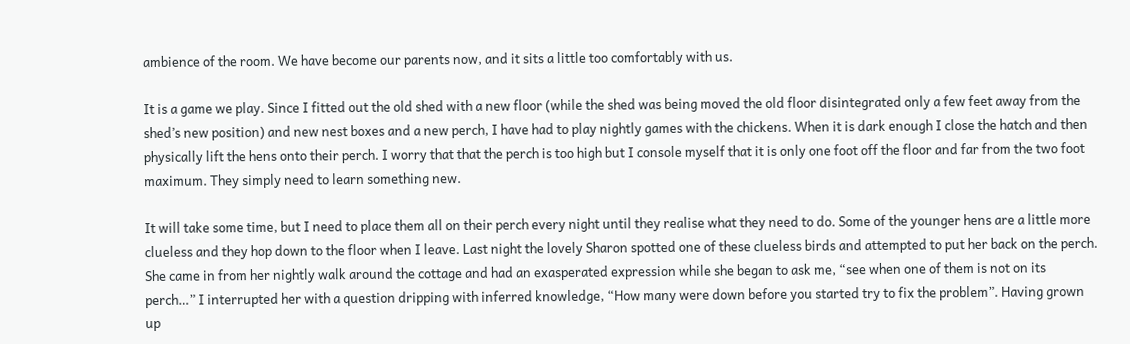ambience of the room. We have become our parents now, and it sits a little too comfortably with us.

It is a game we play. Since I fitted out the old shed with a new floor (while the shed was being moved the old floor disintegrated only a few feet away from the shed’s new position) and new nest boxes and a new perch, I have had to play nightly games with the chickens. When it is dark enough I close the hatch and then physically lift the hens onto their perch. I worry that that the perch is too high but I console myself that it is only one foot off the floor and far from the two foot maximum. They simply need to learn something new.

It will take some time, but I need to place them all on their perch every night until they realise what they need to do. Some of the younger hens are a little more clueless and they hop down to the floor when I leave. Last night the lovely Sharon spotted one of these clueless birds and attempted to put her back on the perch. She came in from her nightly walk around the cottage and had an exasperated expression while she began to ask me, “see when one of them is not on its perch…” I interrupted her with a question dripping with inferred knowledge, “How many were down before you started try to fix the problem”. Having grown up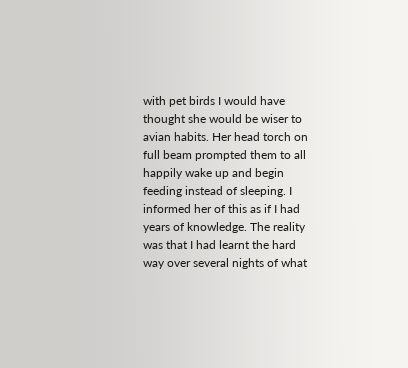with pet birds I would have thought she would be wiser to avian habits. Her head torch on full beam prompted them to all happily wake up and begin feeding instead of sleeping. I informed her of this as if I had years of knowledge. The reality was that I had learnt the hard way over several nights of what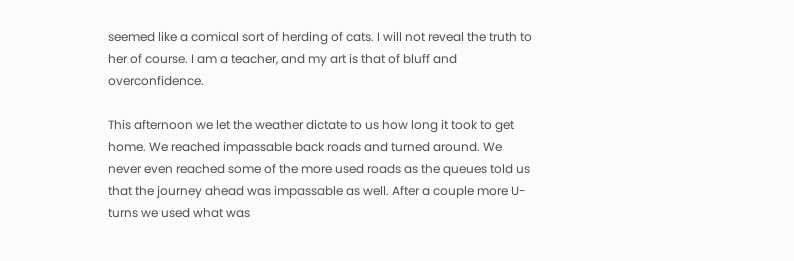seemed like a comical sort of herding of cats. I will not reveal the truth to her of course. I am a teacher, and my art is that of bluff and overconfidence.

This afternoon we let the weather dictate to us how long it took to get home. We reached impassable back roads and turned around. We never even reached some of the more used roads as the queues told us that the journey ahead was impassable as well. After a couple more U-turns we used what was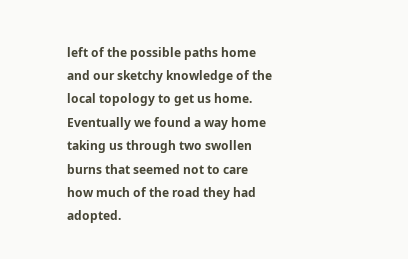left of the possible paths home and our sketchy knowledge of the local topology to get us home. Eventually we found a way home taking us through two swollen burns that seemed not to care how much of the road they had adopted.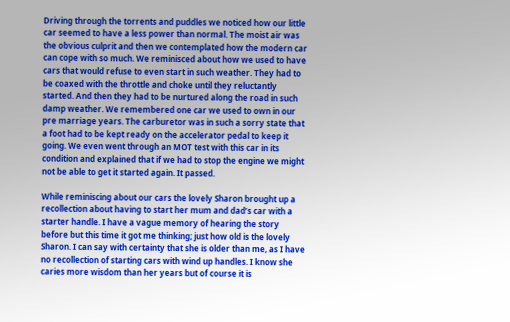Driving through the torrents and puddles we noticed how our little car seemed to have a less power than normal. The moist air was the obvious culprit and then we contemplated how the modern car can cope with so much. We reminisced about how we used to have cars that would refuse to even start in such weather. They had to be coaxed with the throttle and choke until they reluctantly started. And then they had to be nurtured along the road in such damp weather. We remembered one car we used to own in our pre marriage years. The carburetor was in such a sorry state that a foot had to be kept ready on the accelerator pedal to keep it going. We even went through an MOT test with this car in its condition and explained that if we had to stop the engine we might not be able to get it started again. It passed.

While reminiscing about our cars the lovely Sharon brought up a recollection about having to start her mum and dad’s car with a starter handle. I have a vague memory of hearing the story before but this time it got me thinking; just how old is the lovely Sharon. I can say with certainty that she is older than me, as I have no recollection of starting cars with wind up handles. I know she caries more wisdom than her years but of course it is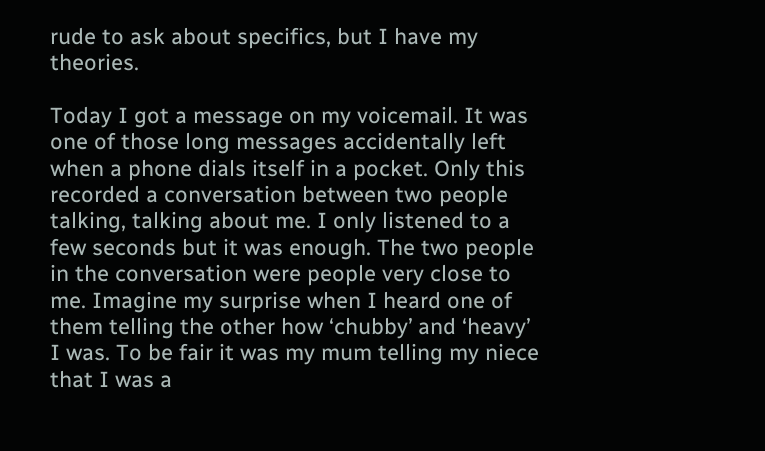rude to ask about specifics, but I have my theories.

Today I got a message on my voicemail. It was one of those long messages accidentally left when a phone dials itself in a pocket. Only this recorded a conversation between two people talking, talking about me. I only listened to a few seconds but it was enough. The two people in the conversation were people very close to me. Imagine my surprise when I heard one of them telling the other how ‘chubby’ and ‘heavy’ I was. To be fair it was my mum telling my niece that I was a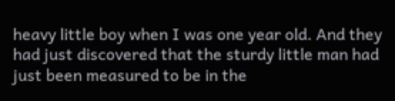heavy little boy when I was one year old. And they had just discovered that the sturdy little man had just been measured to be in the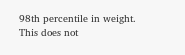98th percentile in weight. This does not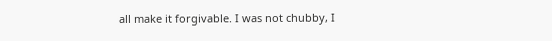all make it forgivable. I was not chubby, I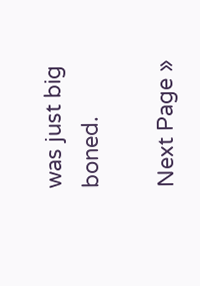was just big boned.

Next Page »